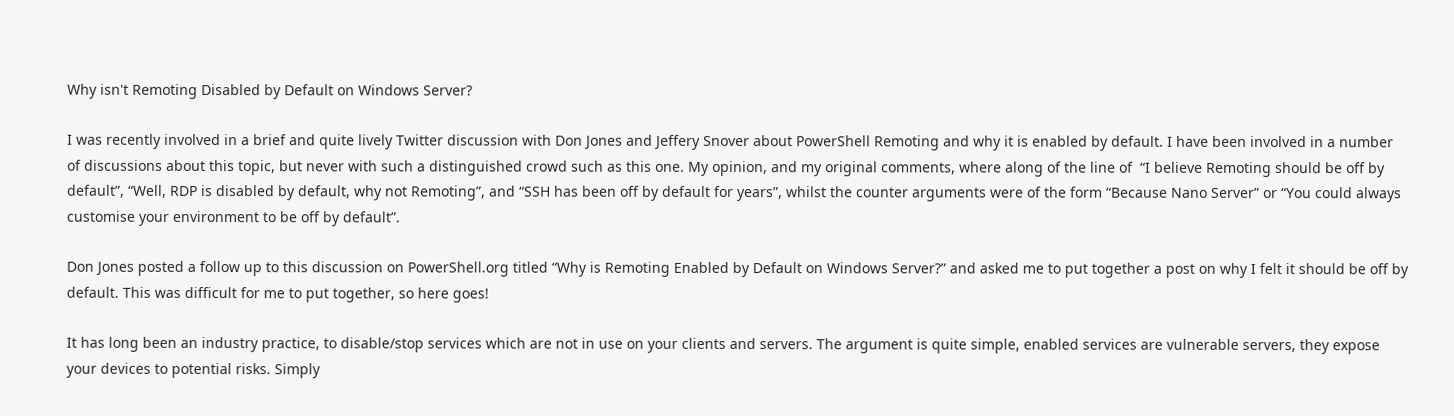Why isn't Remoting Disabled by Default on Windows Server?

I was recently involved in a brief and quite lively Twitter discussion with Don Jones and Jeffery Snover about PowerShell Remoting and why it is enabled by default. I have been involved in a number of discussions about this topic, but never with such a distinguished crowd such as this one. My opinion, and my original comments, where along of the line of  “I believe Remoting should be off by default”, “Well, RDP is disabled by default, why not Remoting”, and “SSH has been off by default for years”, whilst the counter arguments were of the form “Because Nano Server” or “You could always customise your environment to be off by default”.

Don Jones posted a follow up to this discussion on PowerShell.org titled “Why is Remoting Enabled by Default on Windows Server?” and asked me to put together a post on why I felt it should be off by default. This was difficult for me to put together, so here goes!

It has long been an industry practice, to disable/stop services which are not in use on your clients and servers. The argument is quite simple, enabled services are vulnerable servers, they expose your devices to potential risks. Simply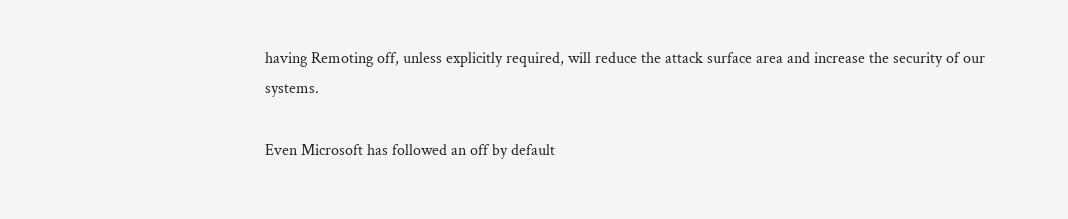having Remoting off, unless explicitly required, will reduce the attack surface area and increase the security of our systems.

Even Microsoft has followed an off by default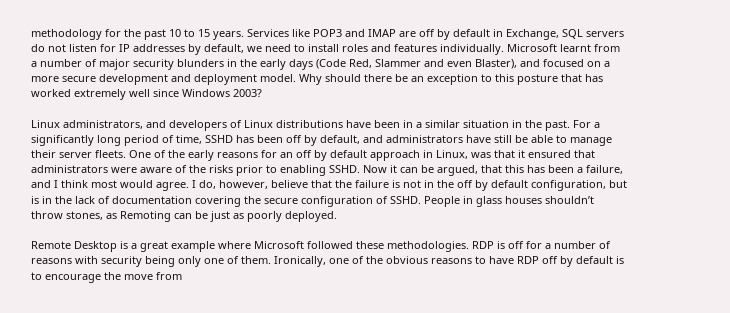methodology for the past 10 to 15 years. Services like POP3 and IMAP are off by default in Exchange, SQL servers do not listen for IP addresses by default, we need to install roles and features individually. Microsoft learnt from a number of major security blunders in the early days (Code Red, Slammer and even Blaster), and focused on a more secure development and deployment model. Why should there be an exception to this posture that has worked extremely well since Windows 2003?

Linux administrators, and developers of Linux distributions have been in a similar situation in the past. For a significantly long period of time, SSHD has been off by default, and administrators have still be able to manage their server fleets. One of the early reasons for an off by default approach in Linux, was that it ensured that administrators were aware of the risks prior to enabling SSHD. Now it can be argued, that this has been a failure, and I think most would agree. I do, however, believe that the failure is not in the off by default configuration, but is in the lack of documentation covering the secure configuration of SSHD. People in glass houses shouldn’t throw stones, as Remoting can be just as poorly deployed.

Remote Desktop is a great example where Microsoft followed these methodologies. RDP is off for a number of reasons with security being only one of them. Ironically, one of the obvious reasons to have RDP off by default is to encourage the move from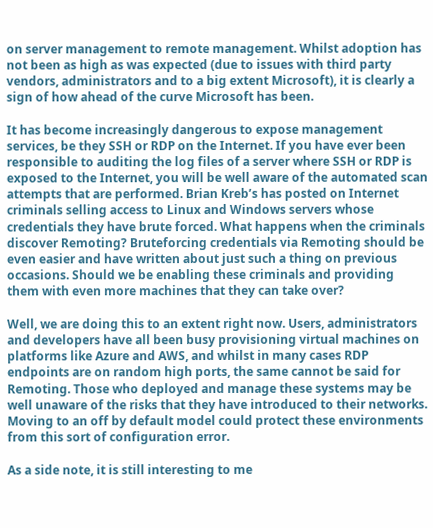on server management to remote management. Whilst adoption has not been as high as was expected (due to issues with third party vendors, administrators and to a big extent Microsoft), it is clearly a sign of how ahead of the curve Microsoft has been.

It has become increasingly dangerous to expose management services, be they SSH or RDP on the Internet. If you have ever been responsible to auditing the log files of a server where SSH or RDP is exposed to the Internet, you will be well aware of the automated scan attempts that are performed. Brian Kreb’s has posted on Internet criminals selling access to Linux and Windows servers whose credentials they have brute forced. What happens when the criminals discover Remoting? Bruteforcing credentials via Remoting should be even easier and have written about just such a thing on previous occasions. Should we be enabling these criminals and providing them with even more machines that they can take over?

Well, we are doing this to an extent right now. Users, administrators and developers have all been busy provisioning virtual machines on platforms like Azure and AWS, and whilst in many cases RDP endpoints are on random high ports, the same cannot be said for Remoting. Those who deployed and manage these systems may be well unaware of the risks that they have introduced to their networks. Moving to an off by default model could protect these environments from this sort of configuration error.

As a side note, it is still interesting to me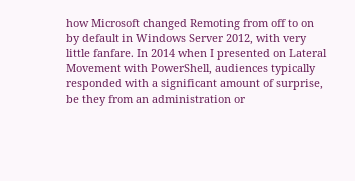how Microsoft changed Remoting from off to on by default in Windows Server 2012, with very little fanfare. In 2014 when I presented on Lateral Movement with PowerShell, audiences typically responded with a significant amount of surprise, be they from an administration or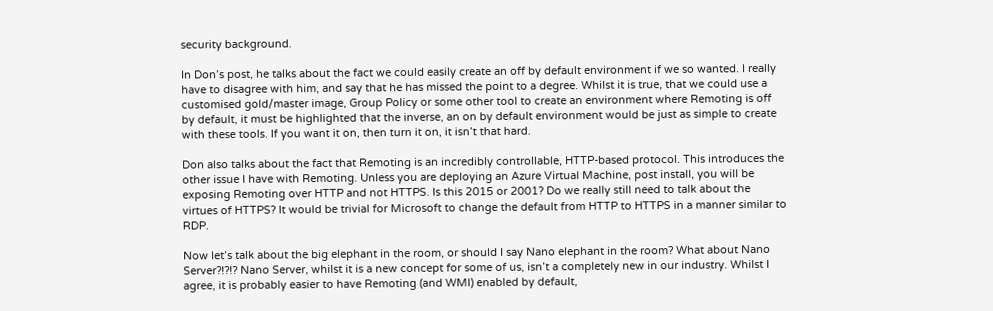security background.

In Don’s post, he talks about the fact we could easily create an off by default environment if we so wanted. I really have to disagree with him, and say that he has missed the point to a degree. Whilst it is true, that we could use a customised gold/master image, Group Policy or some other tool to create an environment where Remoting is off by default, it must be highlighted that the inverse, an on by default environment would be just as simple to create with these tools. If you want it on, then turn it on, it isn’t that hard.

Don also talks about the fact that Remoting is an incredibly controllable, HTTP-based protocol. This introduces the other issue I have with Remoting. Unless you are deploying an Azure Virtual Machine, post install, you will be exposing Remoting over HTTP and not HTTPS. Is this 2015 or 2001? Do we really still need to talk about the virtues of HTTPS? It would be trivial for Microsoft to change the default from HTTP to HTTPS in a manner similar to RDP.

Now let’s talk about the big elephant in the room, or should I say Nano elephant in the room? What about Nano Server?!?!? Nano Server, whilst it is a new concept for some of us, isn’t a completely new in our industry. Whilst I agree, it is probably easier to have Remoting (and WMI) enabled by default,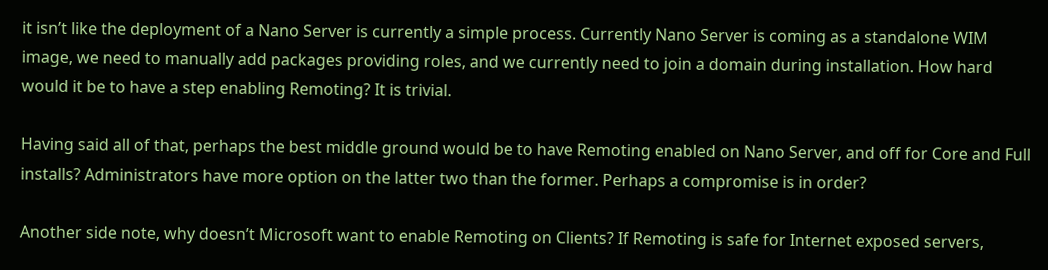it isn’t like the deployment of a Nano Server is currently a simple process. Currently Nano Server is coming as a standalone WIM image, we need to manually add packages providing roles, and we currently need to join a domain during installation. How hard would it be to have a step enabling Remoting? It is trivial.

Having said all of that, perhaps the best middle ground would be to have Remoting enabled on Nano Server, and off for Core and Full installs? Administrators have more option on the latter two than the former. Perhaps a compromise is in order?

Another side note, why doesn’t Microsoft want to enable Remoting on Clients? If Remoting is safe for Internet exposed servers,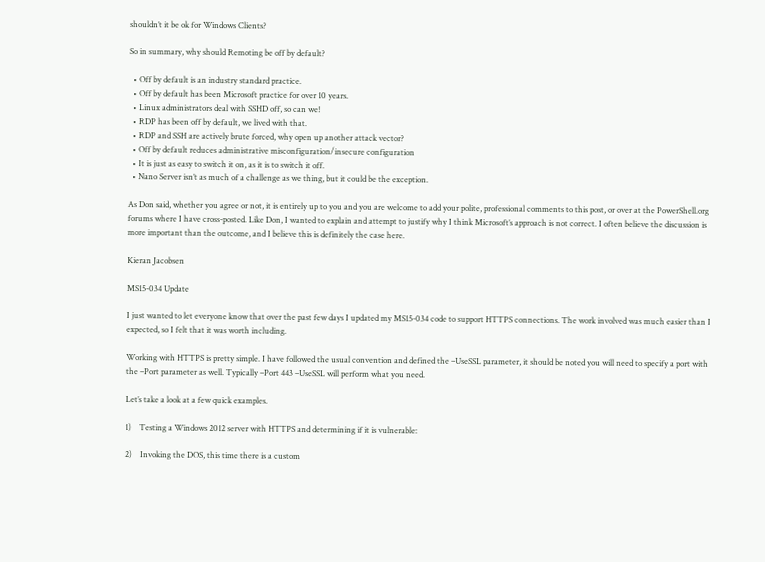shouldn’t it be ok for Windows Clients?

So in summary, why should Remoting be off by default?

  • Off by default is an industry standard practice.
  • Off by default has been Microsoft practice for over 10 years.
  • Linux administrators deal with SSHD off, so can we!
  • RDP has been off by default, we lived with that.
  • RDP and SSH are actively brute forced, why open up another attack vector?
  • Off by default reduces administrative misconfiguration/insecure configuration
  • It is just as easy to switch it on, as it is to switch it off.
  • Nano Server isn’t as much of a challenge as we thing, but it could be the exception.

As Don said, whether you agree or not, it is entirely up to you and you are welcome to add your polite, professional comments to this post, or over at the PowerShell.org forums where I have cross-posted. Like Don, I wanted to explain and attempt to justify why I think Microsoft’s approach is not correct. I often believe the discussion is more important than the outcome, and I believe this is definitely the case here.

Kieran Jacobsen

MS15-034 Update

I just wanted to let everyone know that over the past few days I updated my MS15-034 code to support HTTPS connections. The work involved was much easier than I expected, so I felt that it was worth including.

Working with HTTPS is pretty simple. I have followed the usual convention and defined the –UseSSL parameter, it should be noted you will need to specify a port with the –Port parameter as well. Typically –Port 443 –UseSSL will perform what you need.

Let’s take a look at a few quick examples.

1)    Testing a Windows 2012 server with HTTPS and determining if it is vulnerable:

2)    Invoking the DOS, this time there is a custom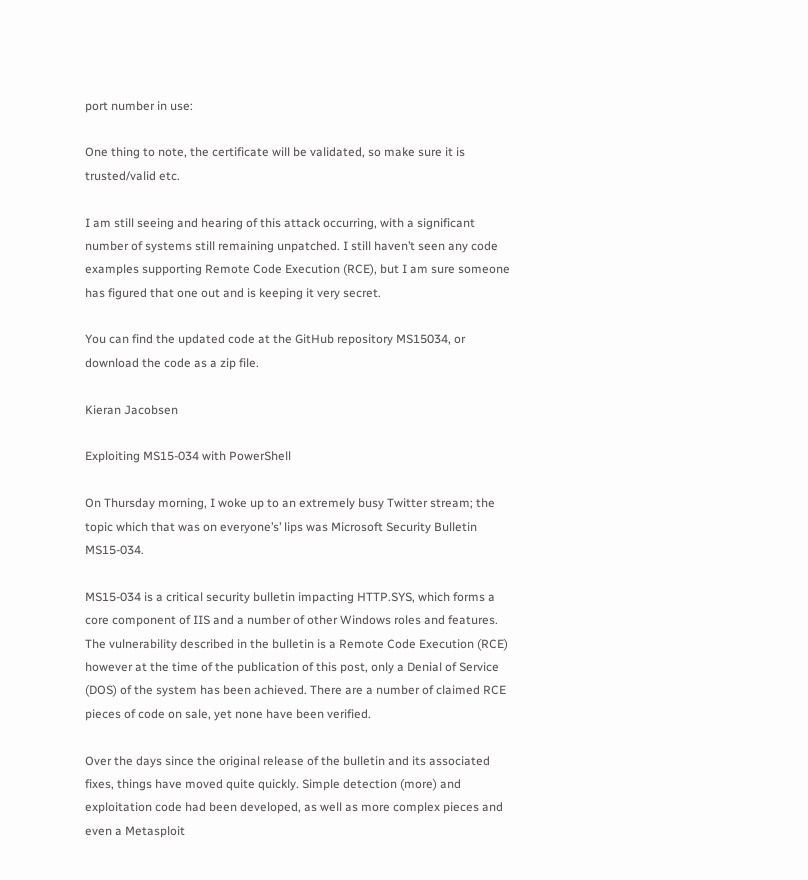port number in use:

One thing to note, the certificate will be validated, so make sure it is trusted/valid etc.

I am still seeing and hearing of this attack occurring, with a significant number of systems still remaining unpatched. I still haven’t seen any code examples supporting Remote Code Execution (RCE), but I am sure someone has figured that one out and is keeping it very secret.

You can find the updated code at the GitHub repository MS15034, or download the code as a zip file.

Kieran Jacobsen

Exploiting MS15-034 with PowerShell

On Thursday morning, I woke up to an extremely busy Twitter stream; the topic which that was on everyone’s’ lips was Microsoft Security Bulletin MS15-034.

MS15-034 is a critical security bulletin impacting HTTP.SYS, which forms a core component of IIS and a number of other Windows roles and features. The vulnerability described in the bulletin is a Remote Code Execution (RCE) however at the time of the publication of this post, only a Denial of Service (DOS) of the system has been achieved. There are a number of claimed RCE pieces of code on sale, yet none have been verified.

Over the days since the original release of the bulletin and its associated fixes, things have moved quite quickly. Simple detection (more) and exploitation code had been developed, as well as more complex pieces and even a Metasploit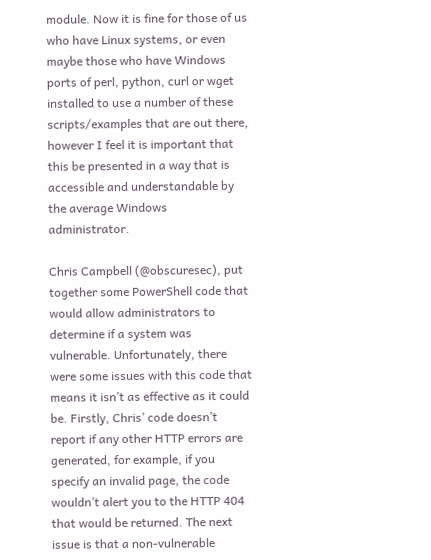module. Now it is fine for those of us who have Linux systems, or even maybe those who have Windows ports of perl, python, curl or wget installed to use a number of these scripts/examples that are out there, however I feel it is important that this be presented in a way that is accessible and understandable by the average Windows administrator.

Chris Campbell (@obscuresec), put together some PowerShell code that would allow administrators to determine if a system was vulnerable. Unfortunately, there were some issues with this code that means it isn’t as effective as it could be. Firstly, Chris’ code doesn’t report if any other HTTP errors are generated, for example, if you specify an invalid page, the code wouldn’t alert you to the HTTP 404 that would be returned. The next issue is that a non-vulnerable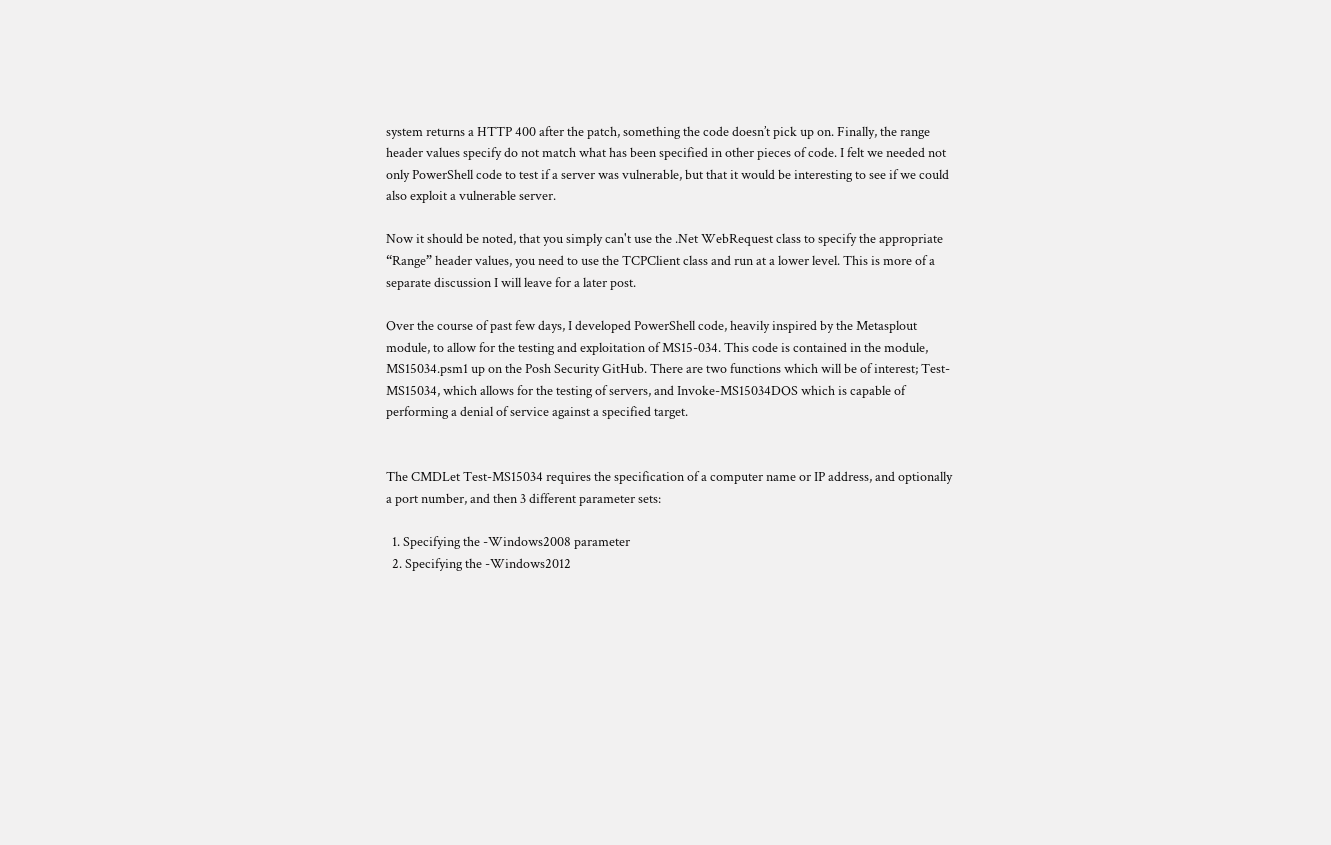system returns a HTTP 400 after the patch, something the code doesn’t pick up on. Finally, the range header values specify do not match what has been specified in other pieces of code. I felt we needed not only PowerShell code to test if a server was vulnerable, but that it would be interesting to see if we could also exploit a vulnerable server.

Now it should be noted, that you simply can't use the .Net WebRequest class to specify the appropriate “Range” header values, you need to use the TCPClient class and run at a lower level. This is more of a separate discussion I will leave for a later post.

Over the course of past few days, I developed PowerShell code, heavily inspired by the Metasplout module, to allow for the testing and exploitation of MS15-034. This code is contained in the module, MS15034.psm1 up on the Posh Security GitHub. There are two functions which will be of interest; Test-MS15034, which allows for the testing of servers, and Invoke-MS15034DOS which is capable of performing a denial of service against a specified target.


The CMDLet Test-MS15034 requires the specification of a computer name or IP address, and optionally a port number, and then 3 different parameter sets:

  1. Specifying the -Windows2008 parameter
  2. Specifying the -Windows2012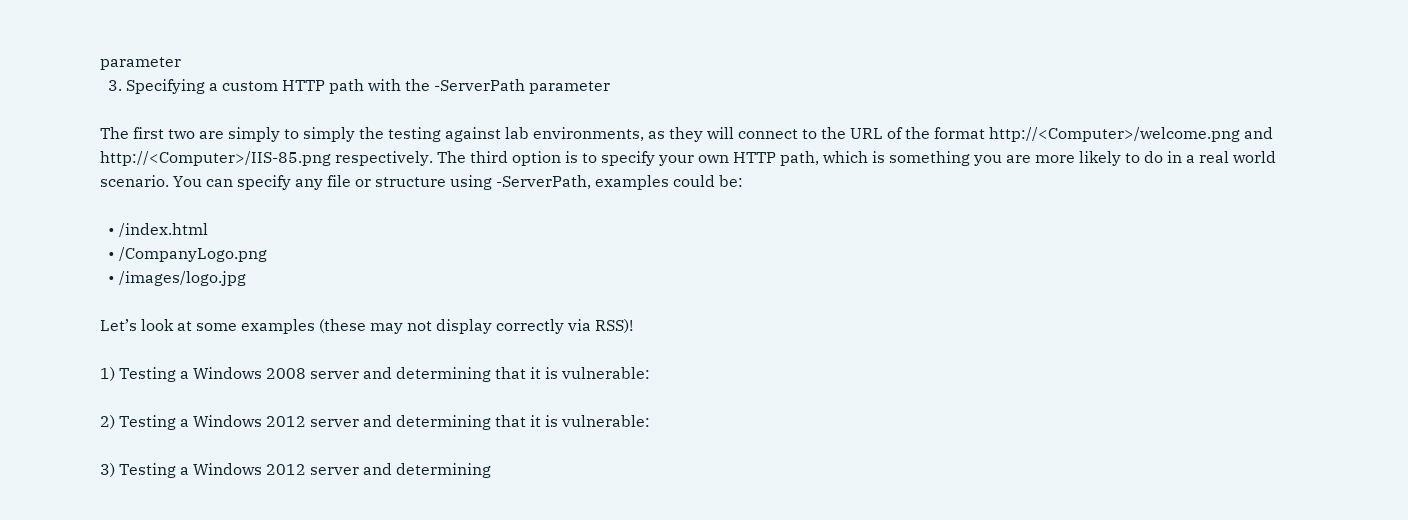parameter
  3. Specifying a custom HTTP path with the -ServerPath parameter

The first two are simply to simply the testing against lab environments, as they will connect to the URL of the format http://<Computer>/welcome.png and http://<Computer>/IIS-85.png respectively. The third option is to specify your own HTTP path, which is something you are more likely to do in a real world scenario. You can specify any file or structure using -ServerPath, examples could be:

  • /index.html
  • /CompanyLogo.png
  • /images/logo.jpg

Let’s look at some examples (these may not display correctly via RSS)!

1) Testing a Windows 2008 server and determining that it is vulnerable:

2) Testing a Windows 2012 server and determining that it is vulnerable:

3) Testing a Windows 2012 server and determining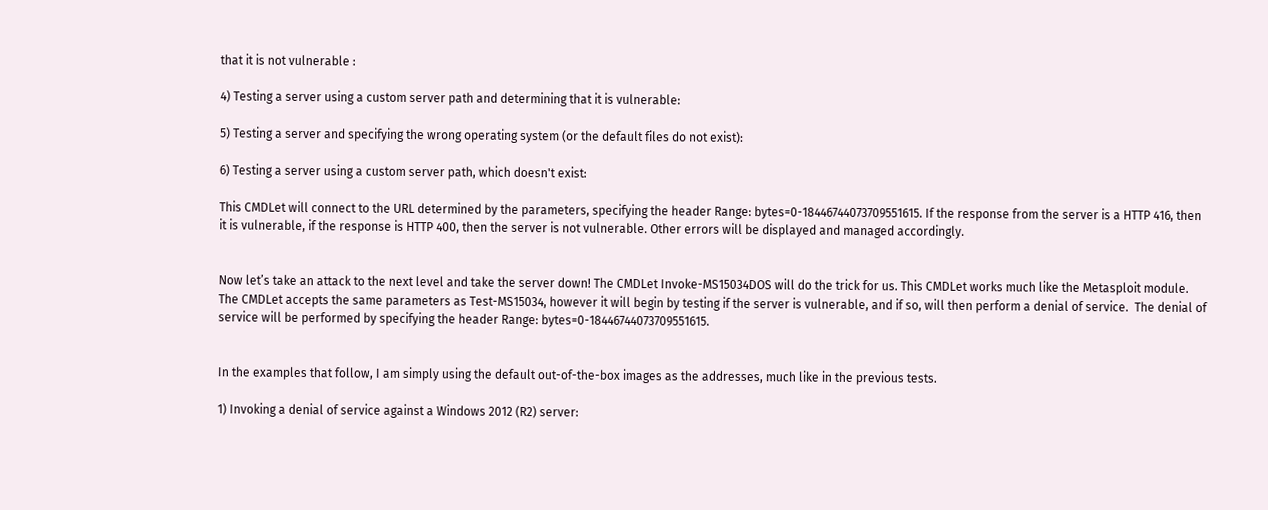that it is not vulnerable :

4) Testing a server using a custom server path and determining that it is vulnerable:

5) Testing a server and specifying the wrong operating system (or the default files do not exist):

6) Testing a server using a custom server path, which doesn't exist:

This CMDLet will connect to the URL determined by the parameters, specifying the header Range: bytes=0-18446744073709551615. If the response from the server is a HTTP 416, then it is vulnerable, if the response is HTTP 400, then the server is not vulnerable. Other errors will be displayed and managed accordingly.


Now let’s take an attack to the next level and take the server down! The CMDLet Invoke-MS15034DOS will do the trick for us. This CMDLet works much like the Metasploit module. The CMDLet accepts the same parameters as Test-MS15034, however it will begin by testing if the server is vulnerable, and if so, will then perform a denial of service.  The denial of service will be performed by specifying the header Range: bytes=0-18446744073709551615.


In the examples that follow, I am simply using the default out-of-the-box images as the addresses, much like in the previous tests.

1) Invoking a denial of service against a Windows 2012 (R2) server: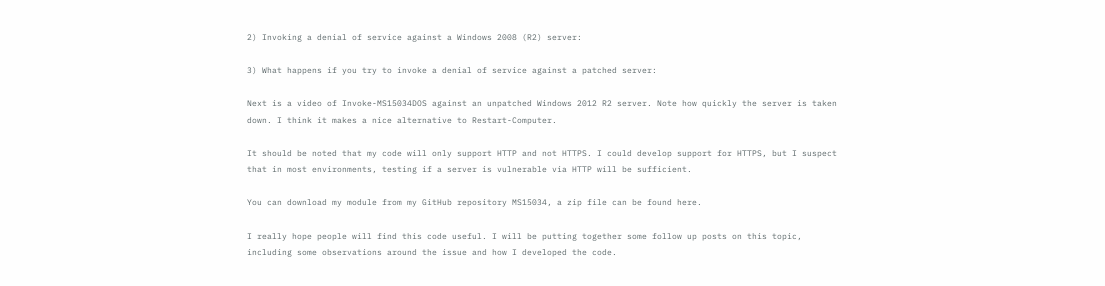2) Invoking a denial of service against a Windows 2008 (R2) server:

3) What happens if you try to invoke a denial of service against a patched server:

Next is a video of Invoke-MS15034DOS against an unpatched Windows 2012 R2 server. Note how quickly the server is taken down. I think it makes a nice alternative to Restart-Computer.

It should be noted that my code will only support HTTP and not HTTPS. I could develop support for HTTPS, but I suspect that in most environments, testing if a server is vulnerable via HTTP will be sufficient.

You can download my module from my GitHub repository MS15034, a zip file can be found here.

I really hope people will find this code useful. I will be putting together some follow up posts on this topic, including some observations around the issue and how I developed the code.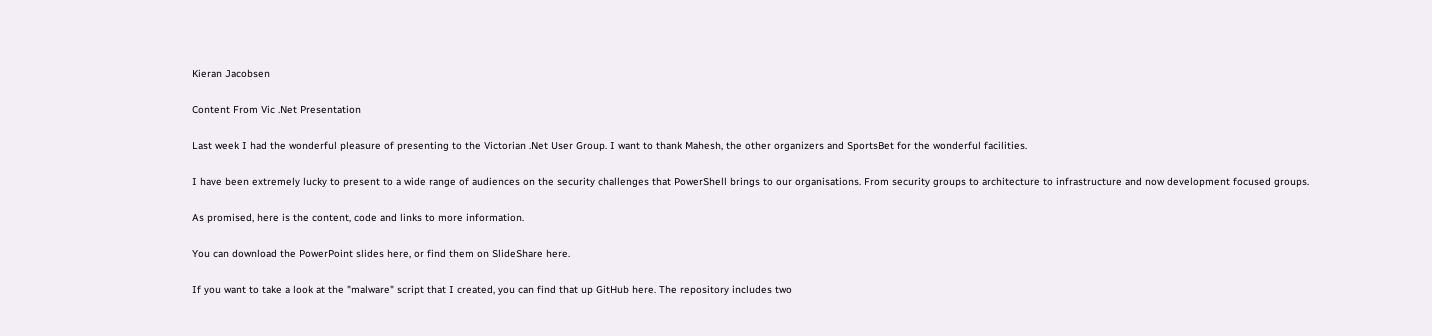Kieran Jacobsen

Content From Vic .Net Presentation

Last week I had the wonderful pleasure of presenting to the Victorian .Net User Group. I want to thank Mahesh, the other organizers and SportsBet for the wonderful facilities.

I have been extremely lucky to present to a wide range of audiences on the security challenges that PowerShell brings to our organisations. From security groups to architecture to infrastructure and now development focused groups.

As promised, here is the content, code and links to more information.

You can download the PowerPoint slides here, or find them on SlideShare here.

If you want to take a look at the "malware" script that I created, you can find that up GitHub here. The repository includes two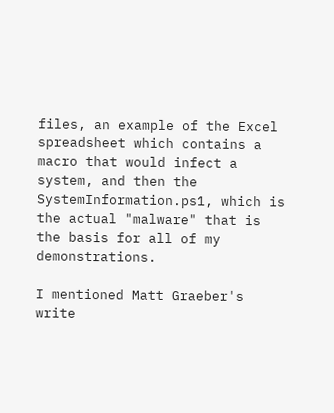files, an example of the Excel spreadsheet which contains a macro that would infect a system, and then the SystemInformation.ps1, which is the actual "malware" that is the basis for all of my demonstrations.

I mentioned Matt Graeber's write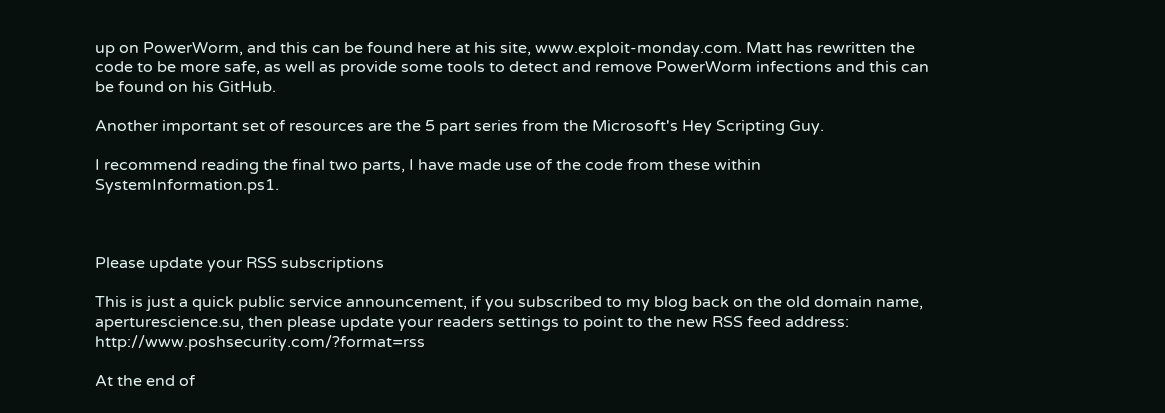up on PowerWorm, and this can be found here at his site, www.exploit-monday.com. Matt has rewritten the code to be more safe, as well as provide some tools to detect and remove PowerWorm infections and this can be found on his GitHub.

Another important set of resources are the 5 part series from the Microsoft's Hey Scripting Guy.

I recommend reading the final two parts, I have made use of the code from these within SystemInformation.ps1.



Please update your RSS subscriptions

This is just a quick public service announcement, if you subscribed to my blog back on the old domain name, aperturescience.su, then please update your readers settings to point to the new RSS feed address: http://www.poshsecurity.com/?format=rss

At the end of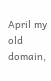April my old domain,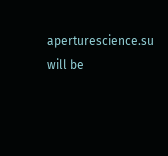aperturescience.su will be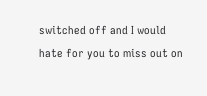switched off and I would hate for you to miss out on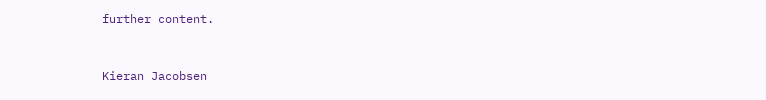further content.


Kieran Jacobsen